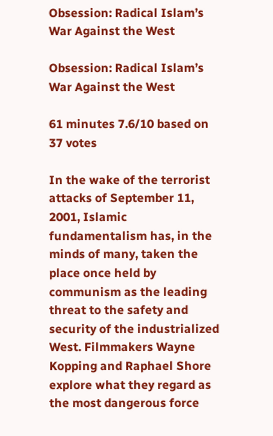Obsession: Radical Islam’s War Against the West

Obsession: Radical Islam’s War Against the West

61 minutes 7.6/10 based on 37 votes

In the wake of the terrorist attacks of September 11, 2001, Islamic fundamentalism has, in the minds of many, taken the place once held by communism as the leading threat to the safety and security of the industrialized West. Filmmakers Wayne Kopping and Raphael Shore explore what they regard as the most dangerous force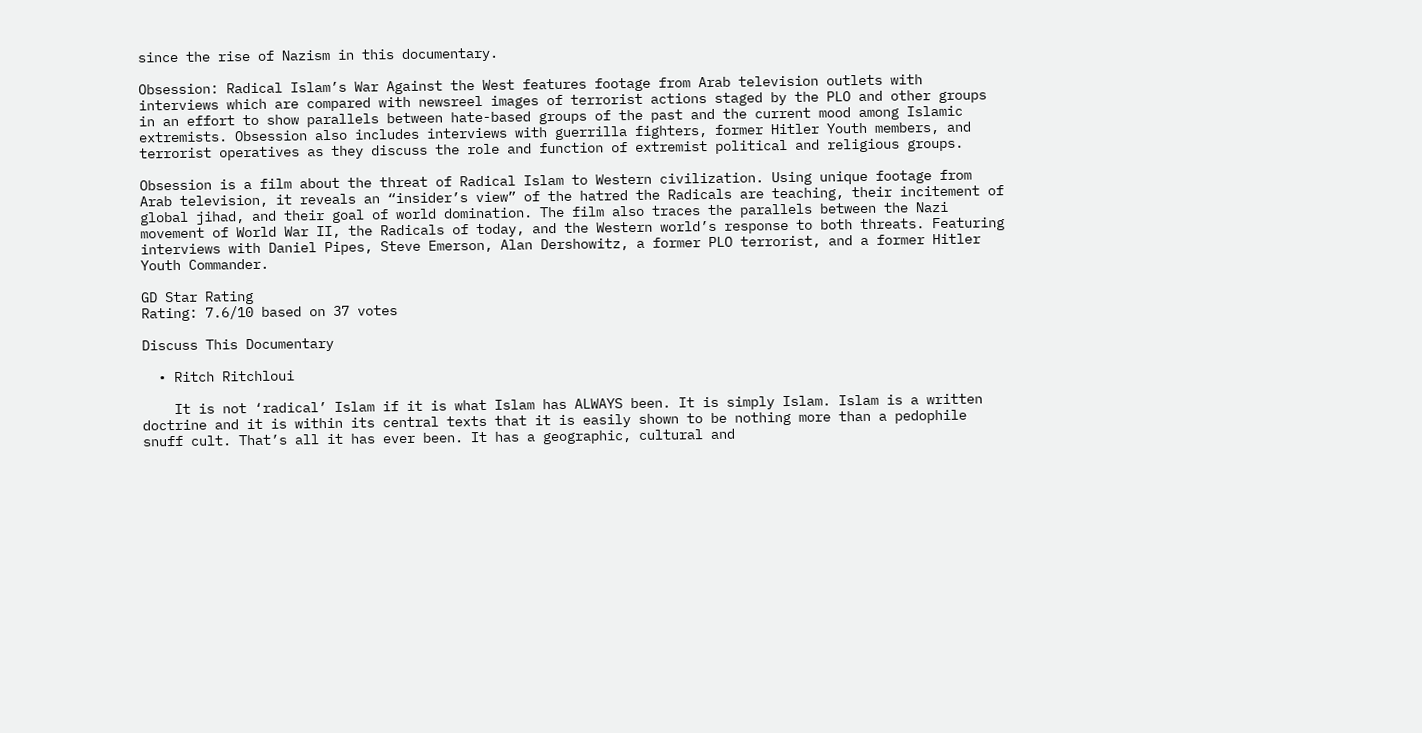since the rise of Nazism in this documentary.

Obsession: Radical Islam’s War Against the West features footage from Arab television outlets with interviews which are compared with newsreel images of terrorist actions staged by the PLO and other groups in an effort to show parallels between hate-based groups of the past and the current mood among Islamic extremists. Obsession also includes interviews with guerrilla fighters, former Hitler Youth members, and terrorist operatives as they discuss the role and function of extremist political and religious groups.

Obsession is a film about the threat of Radical Islam to Western civilization. Using unique footage from Arab television, it reveals an “insider’s view” of the hatred the Radicals are teaching, their incitement of global jihad, and their goal of world domination. The film also traces the parallels between the Nazi movement of World War II, the Radicals of today, and the Western world’s response to both threats. Featuring interviews with Daniel Pipes, Steve Emerson, Alan Dershowitz, a former PLO terrorist, and a former Hitler Youth Commander.

GD Star Rating
Rating: 7.6/10 based on 37 votes

Discuss This Documentary

  • Ritch Ritchloui

    It is not ‘radical’ Islam if it is what Islam has ALWAYS been. It is simply Islam. Islam is a written doctrine and it is within its central texts that it is easily shown to be nothing more than a pedophile snuff cult. That’s all it has ever been. It has a geographic, cultural and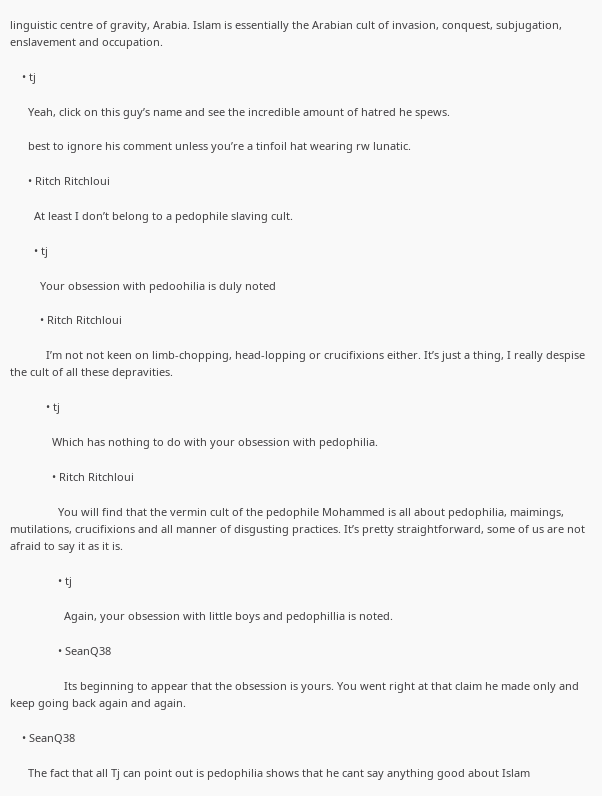linguistic centre of gravity, Arabia. Islam is essentially the Arabian cult of invasion, conquest, subjugation, enslavement and occupation.

    • tj

      Yeah, click on this guy’s name and see the incredible amount of hatred he spews.

      best to ignore his comment unless you’re a tinfoil hat wearing rw lunatic.

      • Ritch Ritchloui

        At least I don’t belong to a pedophile slaving cult.

        • tj

          Your obsession with pedoohilia is duly noted

          • Ritch Ritchloui

            I’m not not keen on limb-chopping, head-lopping or crucifixions either. It’s just a thing, I really despise the cult of all these depravities.

            • tj

              Which has nothing to do with your obsession with pedophilia.

              • Ritch Ritchloui

                You will find that the vermin cult of the pedophile Mohammed is all about pedophilia, maimings, mutilations, crucifixions and all manner of disgusting practices. It’s pretty straightforward, some of us are not afraid to say it as it is.

                • tj

                  Again, your obsession with little boys and pedophillia is noted.

                • SeanQ38

                  Its beginning to appear that the obsession is yours. You went right at that claim he made only and keep going back again and again.

    • SeanQ38

      The fact that all Tj can point out is pedophilia shows that he cant say anything good about Islam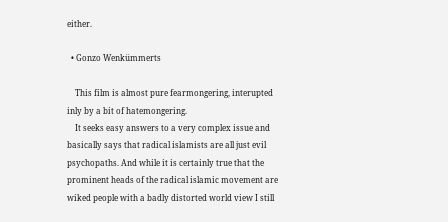either.

  • Gonzo Wenkümmerts

    This film is almost pure fearmongering, interupted inly by a bit of hatemongering.
    It seeks easy answers to a very complex issue and basically says that radical islamists are all just evil psychopaths. And while it is certainly true that the prominent heads of the radical islamic movement are wiked people with a badly distorted world view I still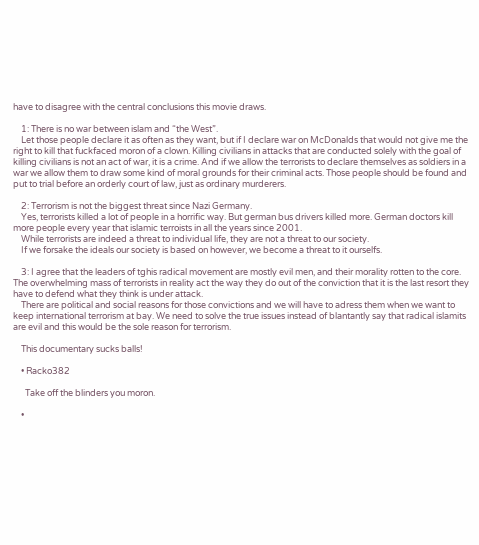have to disagree with the central conclusions this movie draws.

    1: There is no war between islam and “the West”.
    Let those people declare it as often as they want, but if I declare war on McDonalds that would not give me the right to kill that fuckfaced moron of a clown. Killing civilians in attacks that are conducted solely with the goal of killing civilians is not an act of war, it is a crime. And if we allow the terrorists to declare themselves as soldiers in a war we allow them to draw some kind of moral grounds for their criminal acts. Those people should be found and put to trial before an orderly court of law, just as ordinary murderers.

    2: Terrorism is not the biggest threat since Nazi Germany.
    Yes, terrorists killed a lot of people in a horrific way. But german bus drivers killed more. German doctors kill more people every year that islamic terroists in all the years since 2001.
    While terrorists are indeed a threat to individual life, they are not a threat to our society.
    If we forsake the ideals our society is based on however, we become a threat to it ourselfs.

    3: I agree that the leaders of tghis radical movement are mostly evil men, and their morality rotten to the core. The overwhelming mass of terrorists in reality act the way they do out of the conviction that it is the last resort they have to defend what they think is under attack.
    There are political and social reasons for those convictions and we will have to adress them when we want to keep international terrorism at bay. We need to solve the true issues instead of blantantly say that radical islamits are evil and this would be the sole reason for terrorism.

    This documentary sucks balls!

    • Racko382

      Take off the blinders you moron.

    •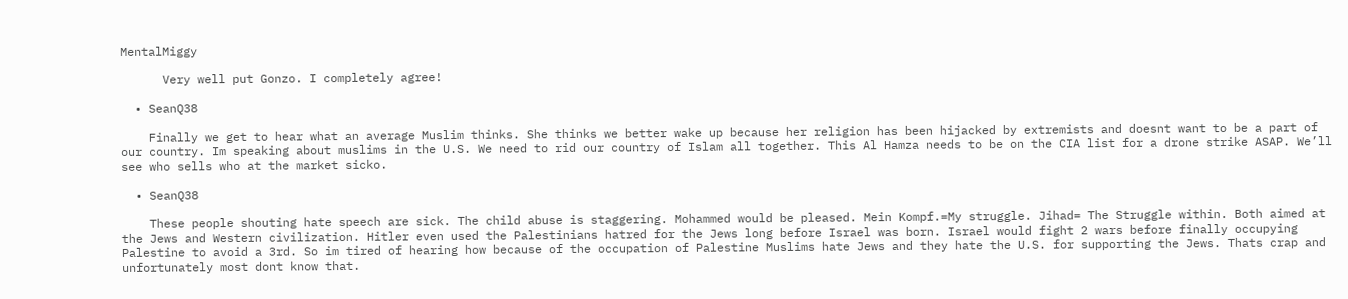MentalMiggy

      Very well put Gonzo. I completely agree!

  • SeanQ38

    Finally we get to hear what an average Muslim thinks. She thinks we better wake up because her religion has been hijacked by extremists and doesnt want to be a part of our country. Im speaking about muslims in the U.S. We need to rid our country of Islam all together. This Al Hamza needs to be on the CIA list for a drone strike ASAP. We’ll see who sells who at the market sicko.

  • SeanQ38

    These people shouting hate speech are sick. The child abuse is staggering. Mohammed would be pleased. Mein Kompf.=My struggle. Jihad= The Struggle within. Both aimed at the Jews and Western civilization. Hitler even used the Palestinians hatred for the Jews long before Israel was born. Israel would fight 2 wars before finally occupying Palestine to avoid a 3rd. So im tired of hearing how because of the occupation of Palestine Muslims hate Jews and they hate the U.S. for supporting the Jews. Thats crap and unfortunately most dont know that.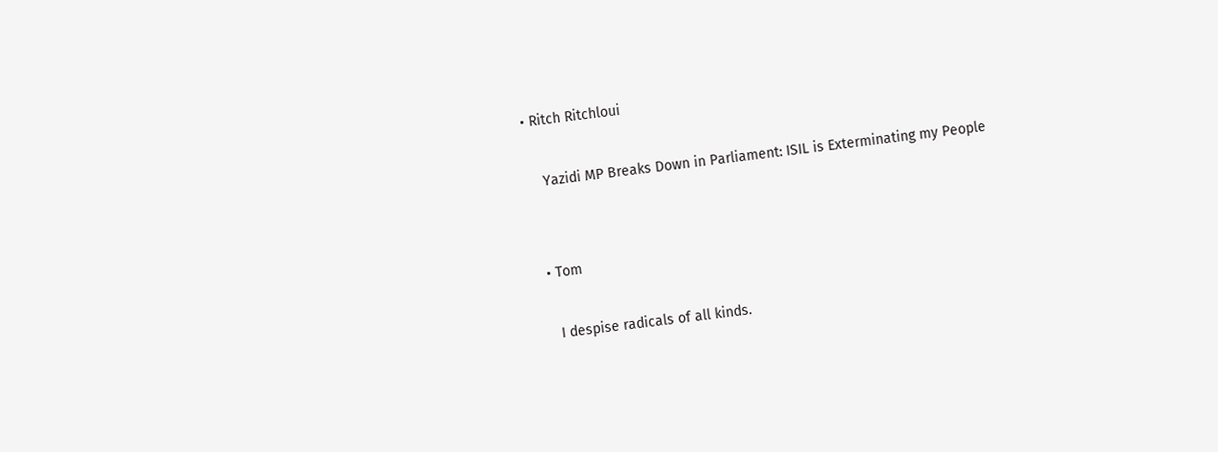• Ritch Ritchloui

    Yazidi MP Breaks Down in Parliament: ISIL is Exterminating my People


  • Tom

    I despise radicals of all kinds.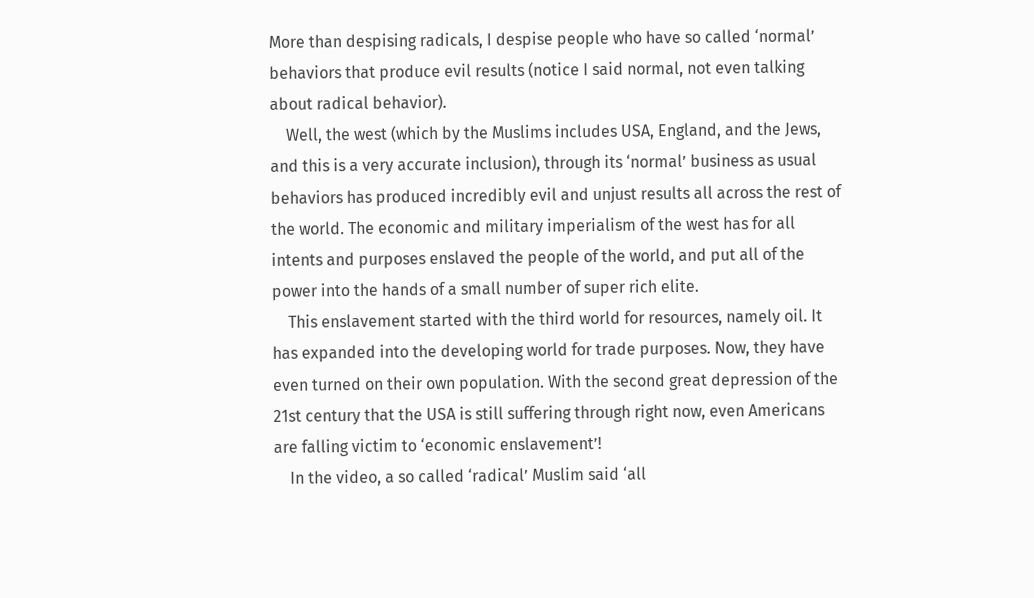More than despising radicals, I despise people who have so called ‘normal’ behaviors that produce evil results (notice I said normal, not even talking about radical behavior).
    Well, the west (which by the Muslims includes USA, England, and the Jews, and this is a very accurate inclusion), through its ‘normal’ business as usual behaviors has produced incredibly evil and unjust results all across the rest of the world. The economic and military imperialism of the west has for all intents and purposes enslaved the people of the world, and put all of the power into the hands of a small number of super rich elite.
    This enslavement started with the third world for resources, namely oil. It has expanded into the developing world for trade purposes. Now, they have even turned on their own population. With the second great depression of the 21st century that the USA is still suffering through right now, even Americans are falling victim to ‘economic enslavement’!
    In the video, a so called ‘radical’ Muslim said ‘all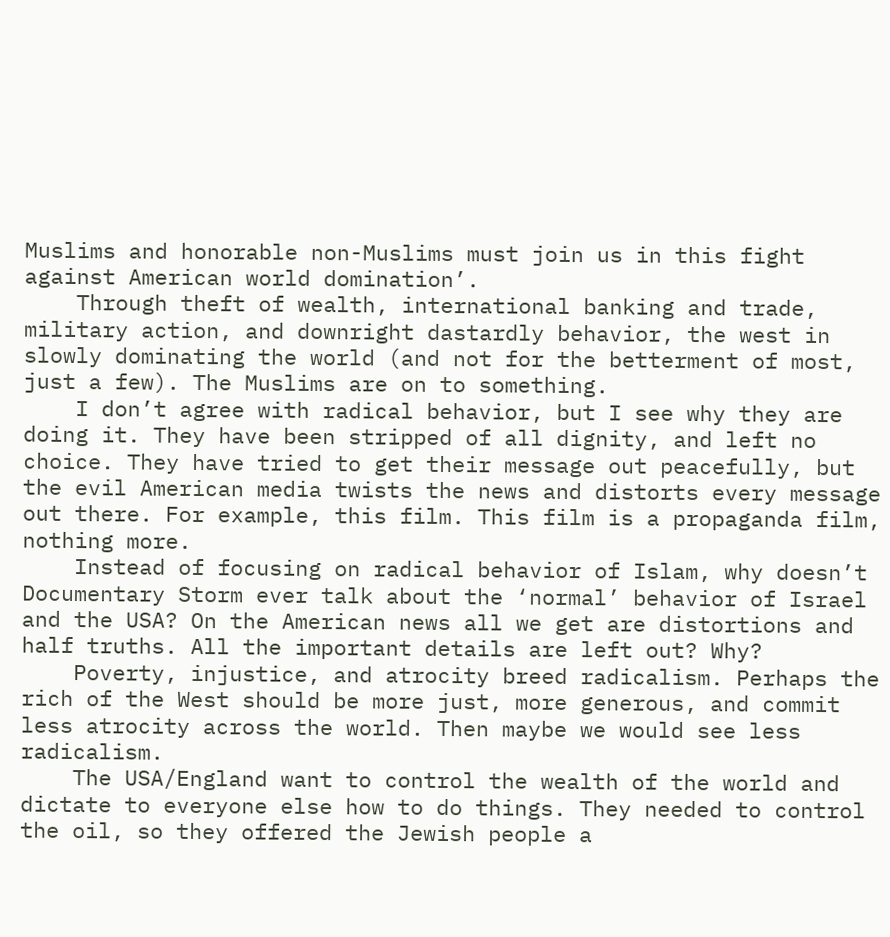Muslims and honorable non-Muslims must join us in this fight against American world domination’.
    Through theft of wealth, international banking and trade, military action, and downright dastardly behavior, the west in slowly dominating the world (and not for the betterment of most, just a few). The Muslims are on to something.
    I don’t agree with radical behavior, but I see why they are doing it. They have been stripped of all dignity, and left no choice. They have tried to get their message out peacefully, but the evil American media twists the news and distorts every message out there. For example, this film. This film is a propaganda film, nothing more.
    Instead of focusing on radical behavior of Islam, why doesn’t Documentary Storm ever talk about the ‘normal’ behavior of Israel and the USA? On the American news all we get are distortions and half truths. All the important details are left out? Why?
    Poverty, injustice, and atrocity breed radicalism. Perhaps the rich of the West should be more just, more generous, and commit less atrocity across the world. Then maybe we would see less radicalism.
    The USA/England want to control the wealth of the world and dictate to everyone else how to do things. They needed to control the oil, so they offered the Jewish people a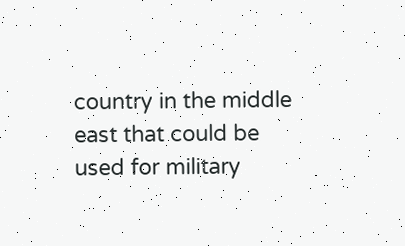country in the middle east that could be used for military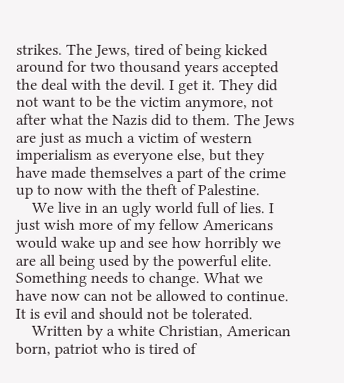strikes. The Jews, tired of being kicked around for two thousand years accepted the deal with the devil. I get it. They did not want to be the victim anymore, not after what the Nazis did to them. The Jews are just as much a victim of western imperialism as everyone else, but they have made themselves a part of the crime up to now with the theft of Palestine.
    We live in an ugly world full of lies. I just wish more of my fellow Americans would wake up and see how horribly we are all being used by the powerful elite. Something needs to change. What we have now can not be allowed to continue. It is evil and should not be tolerated.
    Written by a white Christian, American born, patriot who is tired of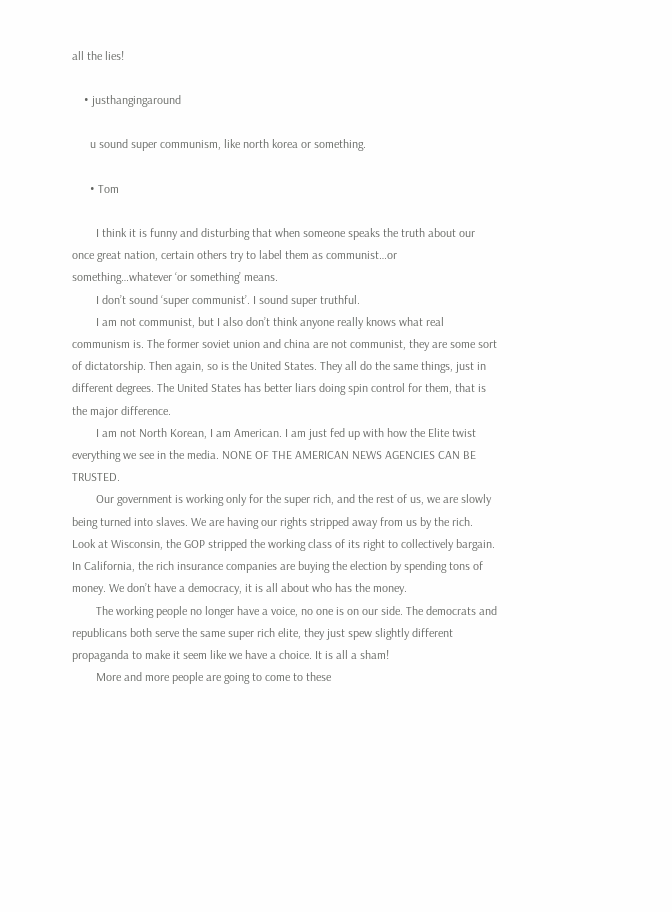all the lies!

    • justhangingaround

      u sound super communism, like north korea or something.

      • Tom

        I think it is funny and disturbing that when someone speaks the truth about our once great nation, certain others try to label them as communist…or something…whatever ‘or something’ means.
        I don’t sound ‘super communist’. I sound super truthful.
        I am not communist, but I also don’t think anyone really knows what real communism is. The former soviet union and china are not communist, they are some sort of dictatorship. Then again, so is the United States. They all do the same things, just in different degrees. The United States has better liars doing spin control for them, that is the major difference.
        I am not North Korean, I am American. I am just fed up with how the Elite twist everything we see in the media. NONE OF THE AMERICAN NEWS AGENCIES CAN BE TRUSTED.
        Our government is working only for the super rich, and the rest of us, we are slowly being turned into slaves. We are having our rights stripped away from us by the rich. Look at Wisconsin, the GOP stripped the working class of its right to collectively bargain. In California, the rich insurance companies are buying the election by spending tons of money. We don’t have a democracy, it is all about who has the money.
        The working people no longer have a voice, no one is on our side. The democrats and republicans both serve the same super rich elite, they just spew slightly different propaganda to make it seem like we have a choice. It is all a sham!
        More and more people are going to come to these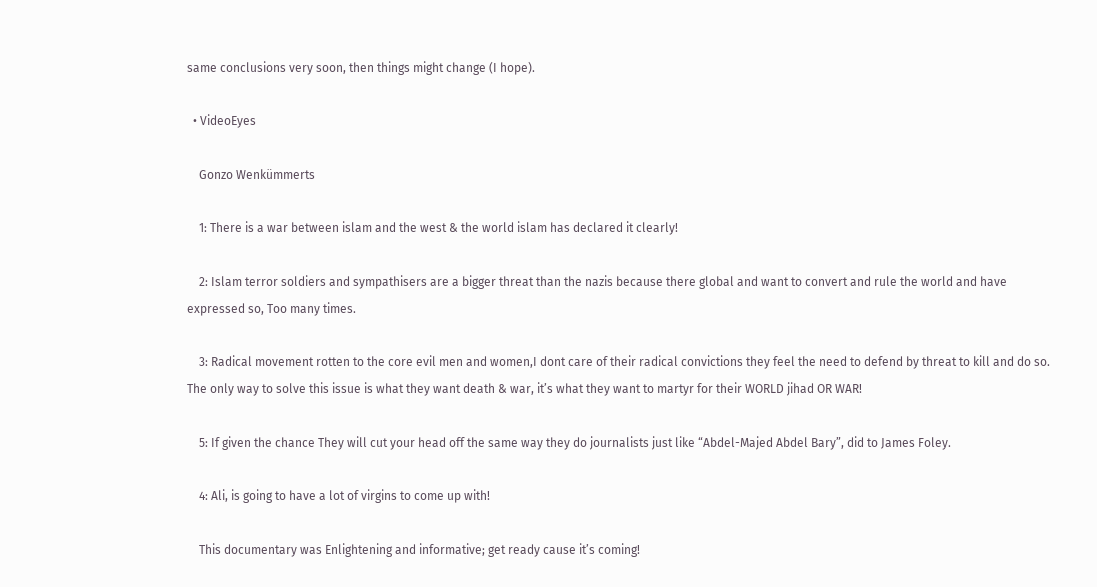same conclusions very soon, then things might change (I hope).

  • VideoEyes

    Gonzo Wenkümmerts

    1: There is a war between islam and the west & the world islam has declared it clearly!

    2: Islam terror soldiers and sympathisers are a bigger threat than the nazis because there global and want to convert and rule the world and have expressed so, Too many times.

    3: Radical movement rotten to the core evil men and women,I dont care of their radical convictions they feel the need to defend by threat to kill and do so. The only way to solve this issue is what they want death & war, it’s what they want to martyr for their WORLD jihad OR WAR!

    5: If given the chance They will cut your head off the same way they do journalists just like “Abdel-Majed Abdel Bary”, did to James Foley.

    4: Ali, is going to have a lot of virgins to come up with!

    This documentary was Enlightening and informative; get ready cause it’s coming!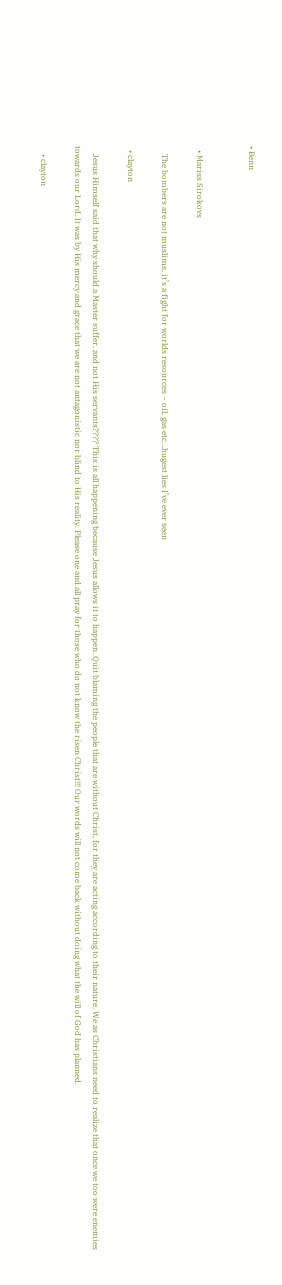• Benn


  • Mariss Sirokovs

    The bombers are not muslims, it’s a fight for worlds resources – oil, gas etc…hugest lies I’ve ever seen

  • clayton

    Jesus Himself said that why should a Master suffer, and not His servants???? This is all happening because Jesus allows it to happen. Quit blaming the people that are without Christ, for they are acting according to their nature. We as Christians need to realize that once we too were enemies towards our Lord. It was by His mercy and grace that we are not antagonistic nor blind to His reality. Please one and all pray for those who do not know the risen Christ!!! Our words will not come back without doing what the will of God has planned.

    • clayton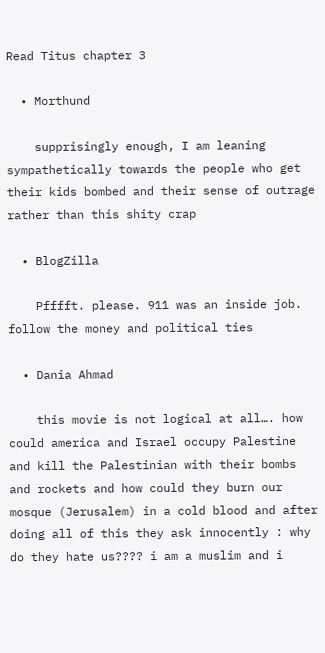Read Titus chapter 3

  • Morthund

    supprisingly enough, I am leaning sympathetically towards the people who get their kids bombed and their sense of outrage rather than this shity crap

  • BlogZilla

    Pfffft. please. 911 was an inside job. follow the money and political ties

  • Dania Ahmad

    this movie is not logical at all…. how could america and Israel occupy Palestine and kill the Palestinian with their bombs and rockets and how could they burn our mosque (Jerusalem) in a cold blood and after doing all of this they ask innocently : why do they hate us???? i am a muslim and i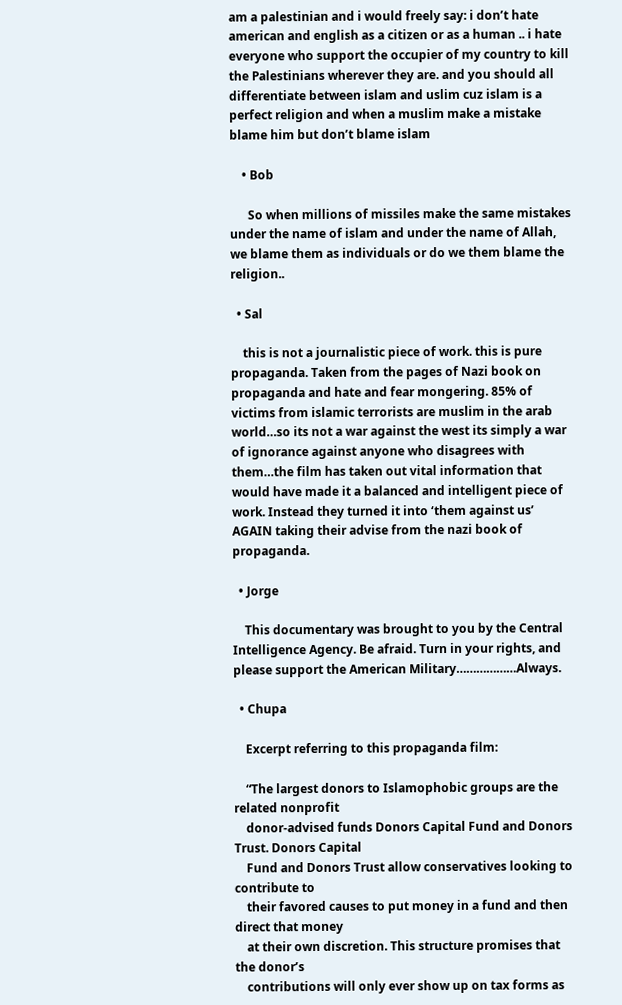am a palestinian and i would freely say: i don’t hate american and english as a citizen or as a human .. i hate everyone who support the occupier of my country to kill the Palestinians wherever they are. and you should all differentiate between islam and uslim cuz islam is a perfect religion and when a muslim make a mistake blame him but don’t blame islam

    • Bob

      So when millions of missiles make the same mistakes under the name of islam and under the name of Allah, we blame them as individuals or do we them blame the religion..

  • Sal

    this is not a journalistic piece of work. this is pure propaganda. Taken from the pages of Nazi book on propaganda and hate and fear mongering. 85% of victims from islamic terrorists are muslim in the arab world…so its not a war against the west its simply a war of ignorance against anyone who disagrees with them…the film has taken out vital information that would have made it a balanced and intelligent piece of work. Instead they turned it into ‘them against us’ AGAIN taking their advise from the nazi book of propaganda.

  • Jorge

    This documentary was brought to you by the Central Intelligence Agency. Be afraid. Turn in your rights, and please support the American Military………………Always.

  • Chupa

    Excerpt referring to this propaganda film:

    “The largest donors to Islamophobic groups are the related nonprofit
    donor-advised funds Donors Capital Fund and Donors Trust. Donors Capital
    Fund and Donors Trust allow conservatives looking to contribute to
    their favored causes to put money in a fund and then direct that money
    at their own discretion. This structure promises that the donor’s
    contributions will only ever show up on tax forms as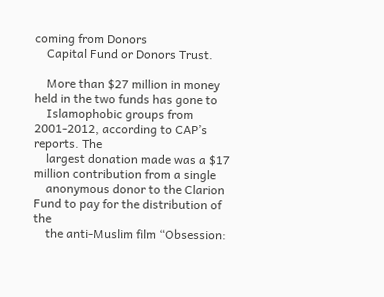coming from Donors
    Capital Fund or Donors Trust.

    More than $27 million in money held in the two funds has gone to
    Islamophobic groups from 2001-2012, according to CAP’s reports. The
    largest donation made was a $17 million contribution from a single
    anonymous donor to the Clarion Fund to pay for the distribution of the
    the anti-Muslim film “Obsession: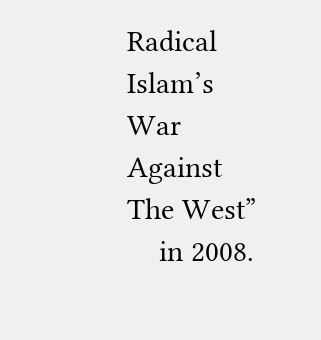Radical Islam’s War Against The West”
    in 2008.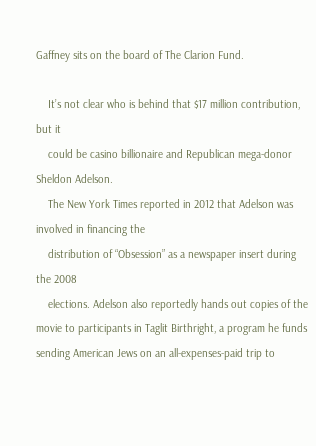Gaffney sits on the board of The Clarion Fund.

    It’s not clear who is behind that $17 million contribution, but it
    could be casino billionaire and Republican mega-donor Sheldon Adelson.
    The New York Times reported in 2012 that Adelson was involved in financing the
    distribution of “Obsession” as a newspaper insert during the 2008
    elections. Adelson also reportedly hands out copies of the movie to participants in Taglit Birthright, a program he funds sending American Jews on an all-expenses-paid trip to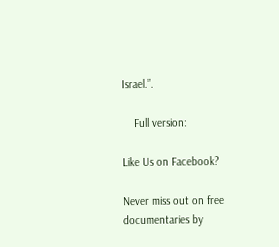Israel.”.

    Full version:

Like Us on Facebook?

Never miss out on free documentaries by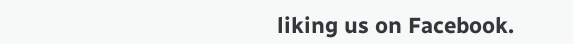liking us on Facebook.